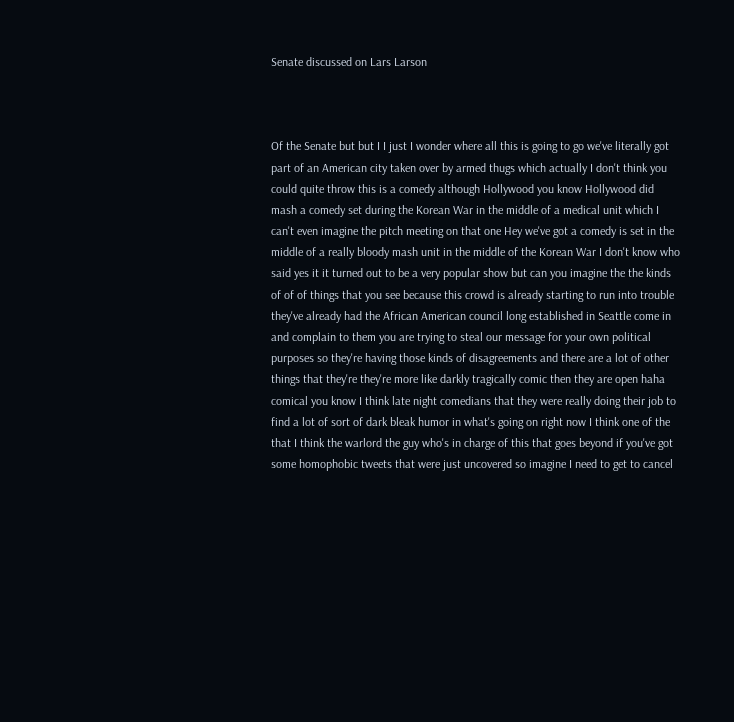Senate discussed on Lars Larson



Of the Senate but but I I just I wonder where all this is going to go we've literally got part of an American city taken over by armed thugs which actually I don't think you could quite throw this is a comedy although Hollywood you know Hollywood did mash a comedy set during the Korean War in the middle of a medical unit which I can't even imagine the pitch meeting on that one Hey we've got a comedy is set in the middle of a really bloody mash unit in the middle of the Korean War I don't know who said yes it it turned out to be a very popular show but can you imagine the the kinds of of of things that you see because this crowd is already starting to run into trouble they've already had the African American council long established in Seattle come in and complain to them you are trying to steal our message for your own political purposes so they're having those kinds of disagreements and there are a lot of other things that they're they're more like darkly tragically comic then they are open haha comical you know I think late night comedians that they were really doing their job to find a lot of sort of dark bleak humor in what's going on right now I think one of the that I think the warlord the guy who's in charge of this that goes beyond if you've got some homophobic tweets that were just uncovered so imagine I need to get to cancel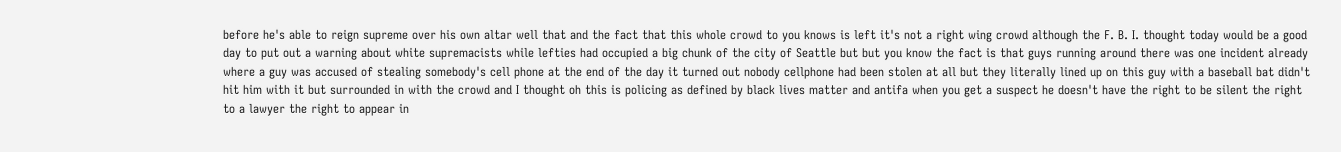before he's able to reign supreme over his own altar well that and the fact that this whole crowd to you knows is left it's not a right wing crowd although the F. B. I. thought today would be a good day to put out a warning about white supremacists while lefties had occupied a big chunk of the city of Seattle but but you know the fact is that guys running around there was one incident already where a guy was accused of stealing somebody's cell phone at the end of the day it turned out nobody cellphone had been stolen at all but they literally lined up on this guy with a baseball bat didn't hit him with it but surrounded in with the crowd and I thought oh this is policing as defined by black lives matter and antifa when you get a suspect he doesn't have the right to be silent the right to a lawyer the right to appear in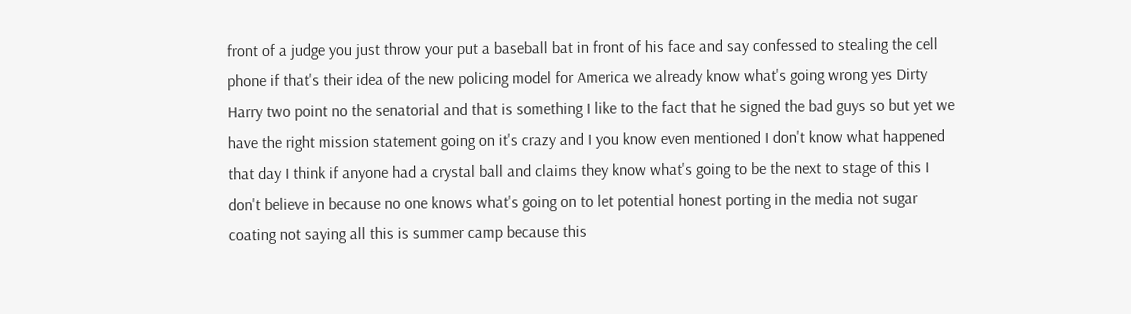front of a judge you just throw your put a baseball bat in front of his face and say confessed to stealing the cell phone if that's their idea of the new policing model for America we already know what's going wrong yes Dirty Harry two point no the senatorial and that is something I like to the fact that he signed the bad guys so but yet we have the right mission statement going on it's crazy and I you know even mentioned I don't know what happened that day I think if anyone had a crystal ball and claims they know what's going to be the next to stage of this I don't believe in because no one knows what's going on to let potential honest porting in the media not sugar coating not saying all this is summer camp because this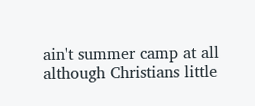ain't summer camp at all although Christians little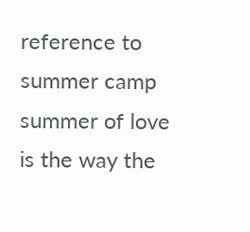reference to summer camp summer of love is the way the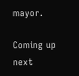mayor.

Coming up next